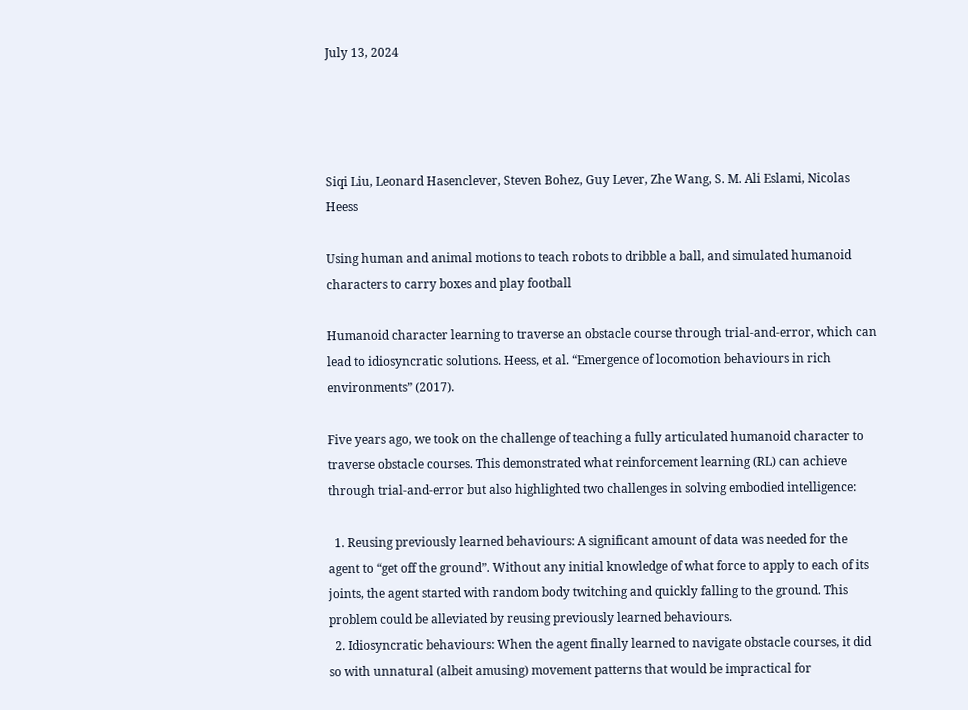July 13, 2024




Siqi Liu, Leonard Hasenclever, Steven Bohez, Guy Lever, Zhe Wang, S. M. Ali Eslami, Nicolas Heess

Using human and animal motions to teach robots to dribble a ball, and simulated humanoid characters to carry boxes and play football

Humanoid character learning to traverse an obstacle course through trial-and-error, which can lead to idiosyncratic solutions. Heess, et al. “Emergence of locomotion behaviours in rich environments” (2017).

Five years ago, we took on the challenge of teaching a fully articulated humanoid character to traverse obstacle courses. This demonstrated what reinforcement learning (RL) can achieve through trial-and-error but also highlighted two challenges in solving embodied intelligence:

  1. Reusing previously learned behaviours: A significant amount of data was needed for the agent to “get off the ground”. Without any initial knowledge of what force to apply to each of its joints, the agent started with random body twitching and quickly falling to the ground. This problem could be alleviated by reusing previously learned behaviours.
  2. Idiosyncratic behaviours: When the agent finally learned to navigate obstacle courses, it did so with unnatural (albeit amusing) movement patterns that would be impractical for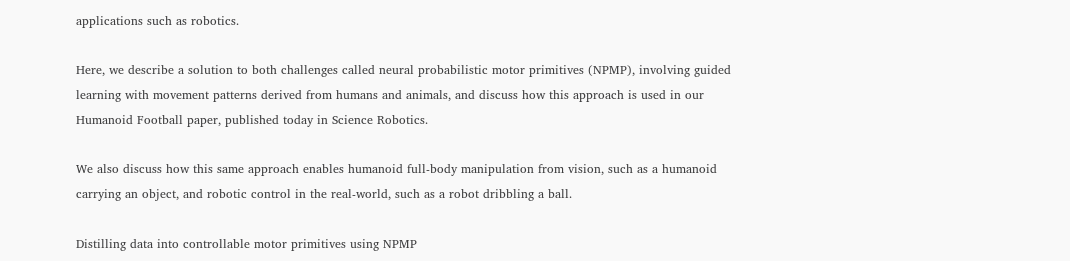applications such as robotics.

Here, we describe a solution to both challenges called neural probabilistic motor primitives (NPMP), involving guided learning with movement patterns derived from humans and animals, and discuss how this approach is used in our Humanoid Football paper, published today in Science Robotics.

We also discuss how this same approach enables humanoid full-body manipulation from vision, such as a humanoid carrying an object, and robotic control in the real-world, such as a robot dribbling a ball.

Distilling data into controllable motor primitives using NPMP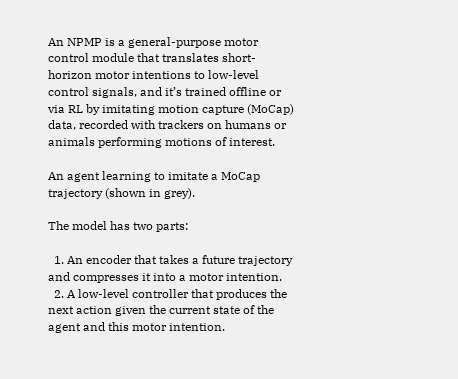An NPMP is a general-purpose motor control module that translates short-horizon motor intentions to low-level control signals, and it’s trained offline or via RL by imitating motion capture (MoCap) data, recorded with trackers on humans or animals performing motions of interest.

An agent learning to imitate a MoCap trajectory (shown in grey).

The model has two parts:

  1. An encoder that takes a future trajectory and compresses it into a motor intention.
  2. A low-level controller that produces the next action given the current state of the agent and this motor intention.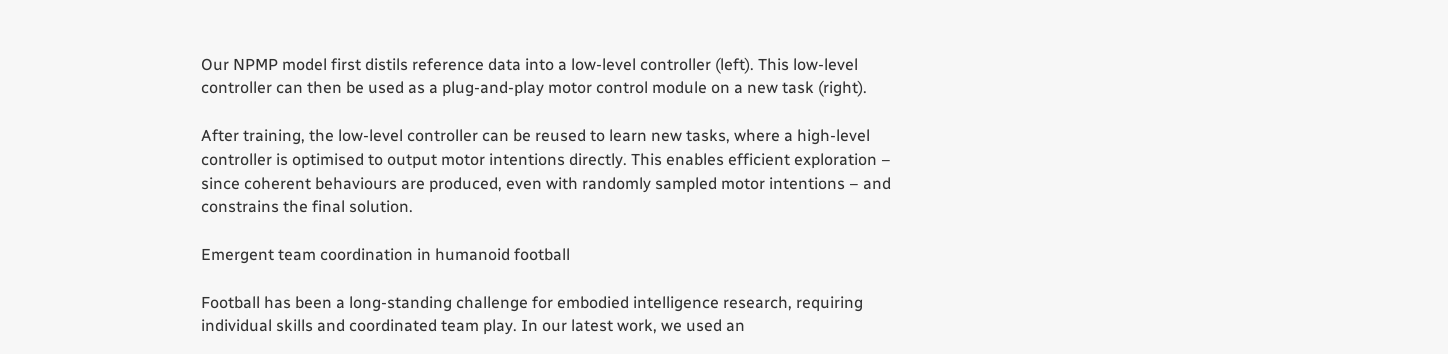Our NPMP model first distils reference data into a low-level controller (left). This low-level controller can then be used as a plug-and-play motor control module on a new task (right).

After training, the low-level controller can be reused to learn new tasks, where a high-level controller is optimised to output motor intentions directly. This enables efficient exploration – since coherent behaviours are produced, even with randomly sampled motor intentions – and constrains the final solution.

Emergent team coordination in humanoid football

Football has been a long-standing challenge for embodied intelligence research, requiring individual skills and coordinated team play. In our latest work, we used an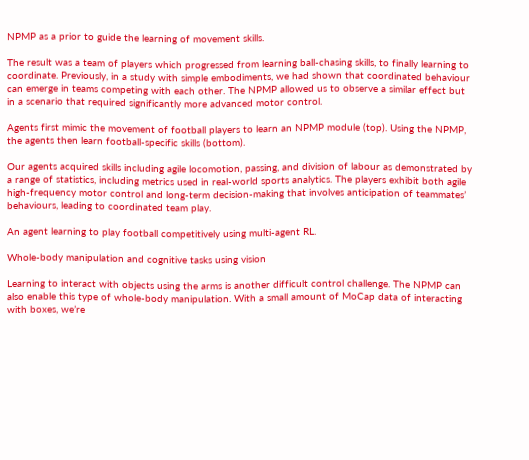NPMP as a prior to guide the learning of movement skills.

The result was a team of players which progressed from learning ball-chasing skills, to finally learning to coordinate. Previously, in a study with simple embodiments, we had shown that coordinated behaviour can emerge in teams competing with each other. The NPMP allowed us to observe a similar effect but in a scenario that required significantly more advanced motor control.

Agents first mimic the movement of football players to learn an NPMP module (top). Using the NPMP, the agents then learn football-specific skills (bottom).

Our agents acquired skills including agile locomotion, passing, and division of labour as demonstrated by a range of statistics, including metrics used in real-world sports analytics. The players exhibit both agile high-frequency motor control and long-term decision-making that involves anticipation of teammates’ behaviours, leading to coordinated team play.

An agent learning to play football competitively using multi-agent RL.

Whole-body manipulation and cognitive tasks using vision

Learning to interact with objects using the arms is another difficult control challenge. The NPMP can also enable this type of whole-body manipulation. With a small amount of MoCap data of interacting with boxes, we’re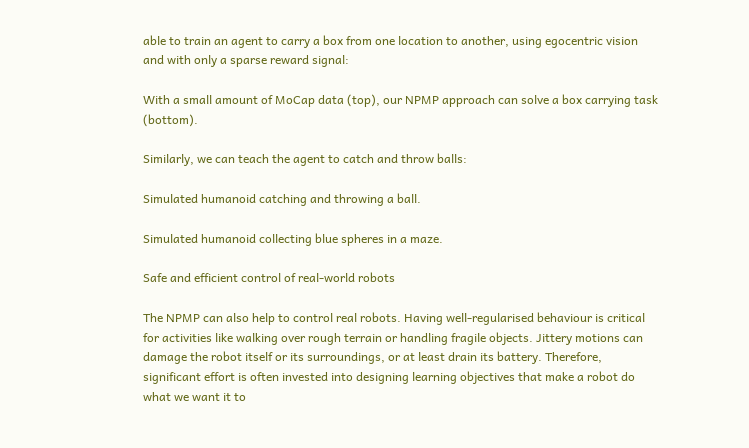able to train an agent to carry a box from one location to another, using egocentric vision and with only a sparse reward signal:

With a small amount of MoCap data (top), our NPMP approach can solve a box carrying task (bottom).

Similarly, we can teach the agent to catch and throw balls:

Simulated humanoid catching and throwing a ball.

Simulated humanoid collecting blue spheres in a maze.

Safe and efficient control of real-world robots

The NPMP can also help to control real robots. Having well-regularised behaviour is critical for activities like walking over rough terrain or handling fragile objects. Jittery motions can damage the robot itself or its surroundings, or at least drain its battery. Therefore, significant effort is often invested into designing learning objectives that make a robot do what we want it to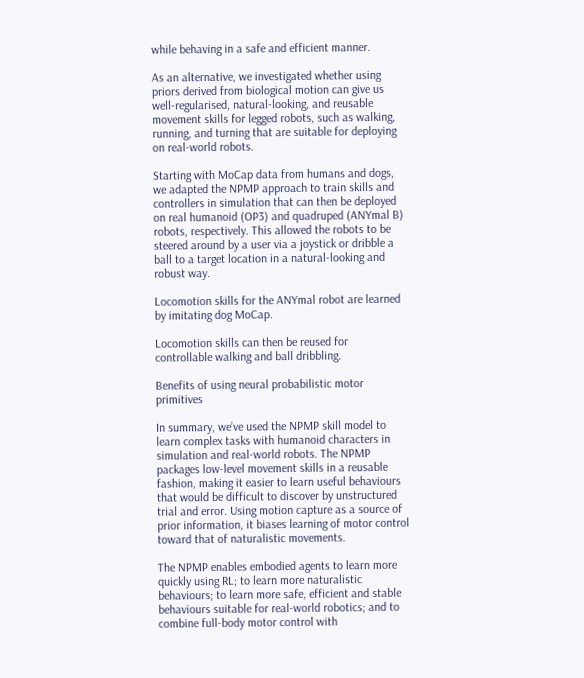while behaving in a safe and efficient manner.

As an alternative, we investigated whether using priors derived from biological motion can give us well-regularised, natural-looking, and reusable movement skills for legged robots, such as walking, running, and turning that are suitable for deploying on real-world robots.

Starting with MoCap data from humans and dogs, we adapted the NPMP approach to train skills and controllers in simulation that can then be deployed on real humanoid (OP3) and quadruped (ANYmal B) robots, respectively. This allowed the robots to be steered around by a user via a joystick or dribble a ball to a target location in a natural-looking and robust way.

Locomotion skills for the ANYmal robot are learned by imitating dog MoCap.

Locomotion skills can then be reused for controllable walking and ball dribbling.

Benefits of using neural probabilistic motor primitives

In summary, we’ve used the NPMP skill model to learn complex tasks with humanoid characters in simulation and real-world robots. The NPMP packages low-level movement skills in a reusable fashion, making it easier to learn useful behaviours that would be difficult to discover by unstructured trial and error. Using motion capture as a source of prior information, it biases learning of motor control toward that of naturalistic movements.

The NPMP enables embodied agents to learn more quickly using RL; to learn more naturalistic behaviours; to learn more safe, efficient and stable behaviours suitable for real-world robotics; and to combine full-body motor control with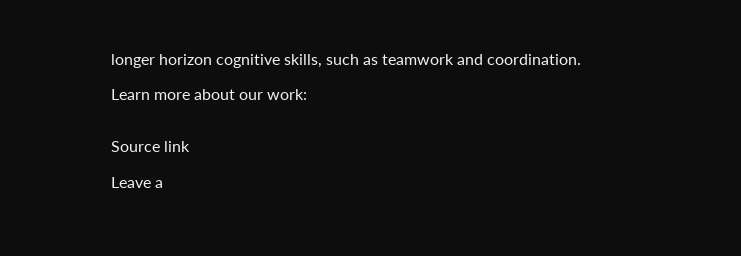longer horizon cognitive skills, such as teamwork and coordination.

Learn more about our work:


Source link

Leave a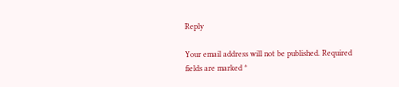Reply

Your email address will not be published. Required fields are marked *